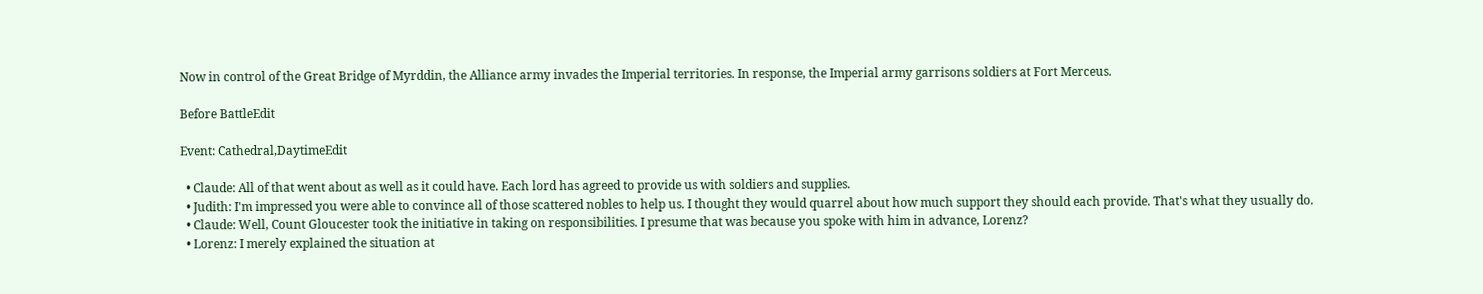Now in control of the Great Bridge of Myrddin, the Alliance army invades the Imperial territories. In response, the Imperial army garrisons soldiers at Fort Merceus.

Before BattleEdit

Event: Cathedral,DaytimeEdit

  • Claude: All of that went about as well as it could have. Each lord has agreed to provide us with soldiers and supplies.
  • Judith: I'm impressed you were able to convince all of those scattered nobles to help us. I thought they would quarrel about how much support they should each provide. That's what they usually do.
  • Claude: Well, Count Gloucester took the initiative in taking on responsibilities. I presume that was because you spoke with him in advance, Lorenz?
  • Lorenz: I merely explained the situation at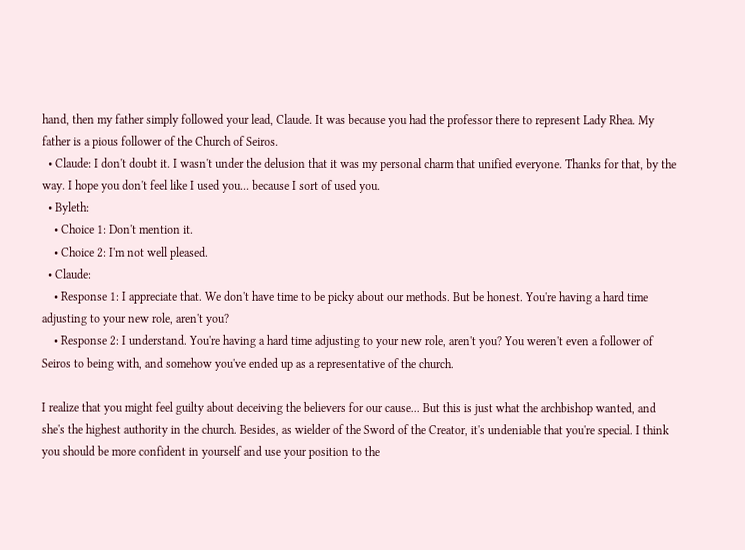hand, then my father simply followed your lead, Claude. It was because you had the professor there to represent Lady Rhea. My father is a pious follower of the Church of Seiros.
  • Claude: I don't doubt it. I wasn't under the delusion that it was my personal charm that unified everyone. Thanks for that, by the way. I hope you don't feel like I used you... because I sort of used you.
  • Byleth:
    • Choice 1: Don't mention it.
    • Choice 2: I'm not well pleased.
  • Claude:
    • Response 1: I appreciate that. We don't have time to be picky about our methods. But be honest. You're having a hard time adjusting to your new role, aren't you?
    • Response 2: I understand. You're having a hard time adjusting to your new role, aren't you? You weren't even a follower of Seiros to being with, and somehow you've ended up as a representative of the church.

I realize that you might feel guilty about deceiving the believers for our cause... But this is just what the archbishop wanted, and she's the highest authority in the church. Besides, as wielder of the Sword of the Creator, it's undeniable that you're special. I think you should be more confident in yourself and use your position to the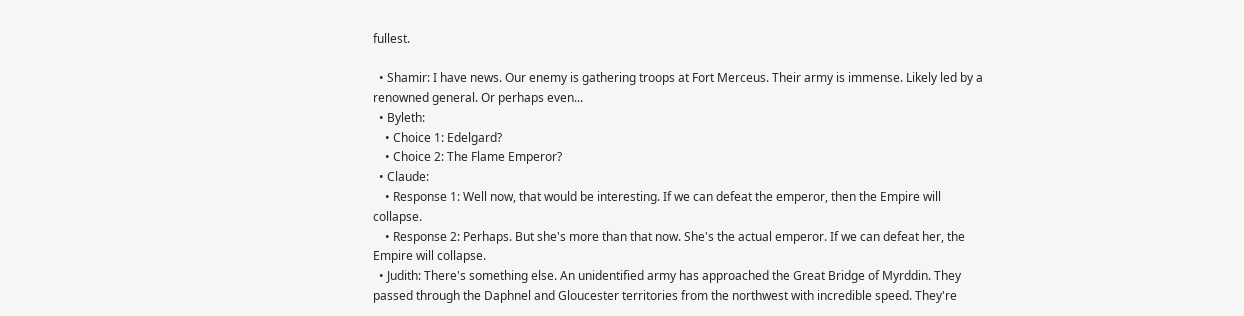fullest.

  • Shamir: I have news. Our enemy is gathering troops at Fort Merceus. Their army is immense. Likely led by a renowned general. Or perhaps even...
  • Byleth:
    • Choice 1: Edelgard?
    • Choice 2: The Flame Emperor?
  • Claude:
    • Response 1: Well now, that would be interesting. If we can defeat the emperor, then the Empire will collapse.
    • Response 2: Perhaps. But she's more than that now. She's the actual emperor. If we can defeat her, the Empire will collapse.
  • Judith: There's something else. An unidentified army has approached the Great Bridge of Myrddin. They passed through the Daphnel and Gloucester territories from the northwest with incredible speed. They're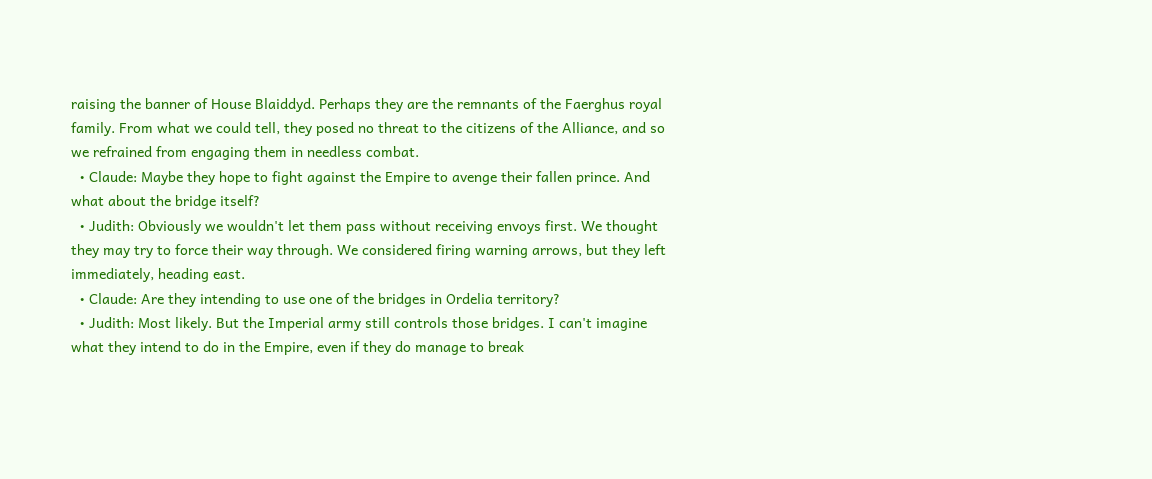raising the banner of House Blaiddyd. Perhaps they are the remnants of the Faerghus royal family. From what we could tell, they posed no threat to the citizens of the Alliance, and so we refrained from engaging them in needless combat.
  • Claude: Maybe they hope to fight against the Empire to avenge their fallen prince. And what about the bridge itself?
  • Judith: Obviously we wouldn't let them pass without receiving envoys first. We thought they may try to force their way through. We considered firing warning arrows, but they left immediately, heading east.
  • Claude: Are they intending to use one of the bridges in Ordelia territory?
  • Judith: Most likely. But the Imperial army still controls those bridges. I can't imagine what they intend to do in the Empire, even if they do manage to break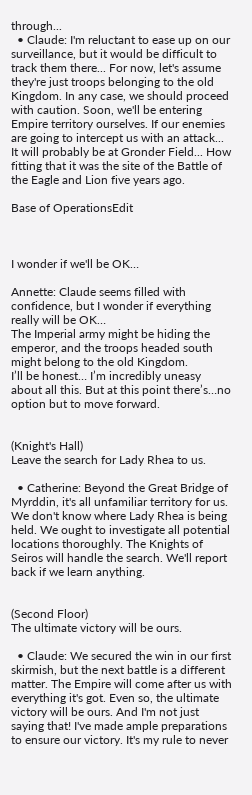through...
  • Claude: I'm reluctant to ease up on our surveillance, but it would be difficult to track them there... For now, let's assume they're just troops belonging to the old Kingdom. In any case, we should proceed with caution. Soon, we'll be entering Empire territory ourselves. If our enemies are going to intercept us with an attack... It will probably be at Gronder Field... How fitting that it was the site of the Battle of the Eagle and Lion five years ago.

Base of OperationsEdit



I wonder if we'll be OK…

Annette: Claude seems filled with confidence, but I wonder if everything really will be OK…
The Imperial army might be hiding the emperor, and the troops headed south might belong to the old Kingdom.
I’ll be honest… I’m incredibly uneasy about all this. But at this point there’s…no option but to move forward.


(Knight's Hall)
Leave the search for Lady Rhea to us.

  • Catherine: Beyond the Great Bridge of Myrddin, it's all unfamiliar territory for us. We don't know where Lady Rhea is being held. We ought to investigate all potential locations thoroughly. The Knights of Seiros will handle the search. We'll report back if we learn anything.


(Second Floor)
The ultimate victory will be ours.

  • Claude: We secured the win in our first skirmish, but the next battle is a different matter. The Empire will come after us with everything it's got. Even so, the ultimate victory will be ours. And I'm not just saying that! I've made ample preparations to ensure our victory. It's my rule to never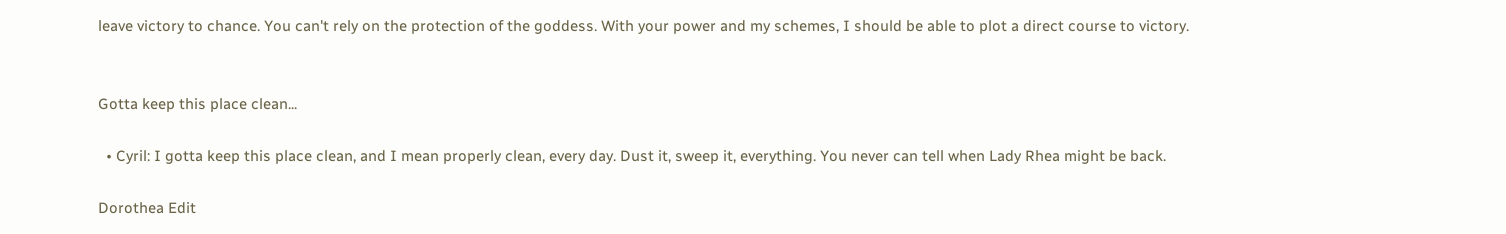leave victory to chance. You can't rely on the protection of the goddess. With your power and my schemes, I should be able to plot a direct course to victory.


Gotta keep this place clean...

  • Cyril: I gotta keep this place clean, and I mean properly clean, every day. Dust it, sweep it, everything. You never can tell when Lady Rhea might be back.

Dorothea Edit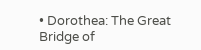• Dorothea: The Great Bridge of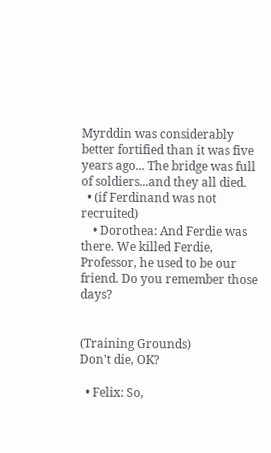Myrddin was considerably better fortified than it was five years ago... The bridge was full of soldiers...and they all died.
  • (if Ferdinand was not recruited)
    • Dorothea: And Ferdie was there. We killed Ferdie, Professor, he used to be our friend. Do you remember those days?


(Training Grounds)
Don't die, OK?

  • Felix: So,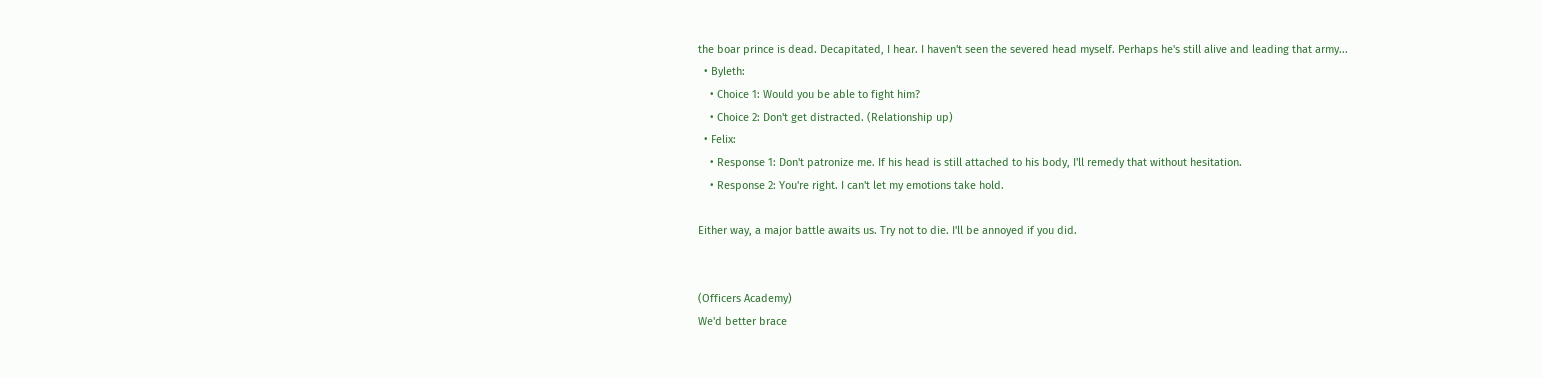the boar prince is dead. Decapitated, I hear. I haven't seen the severed head myself. Perhaps he's still alive and leading that army...
  • Byleth:
    • Choice 1: Would you be able to fight him?
    • Choice 2: Don't get distracted. (Relationship up)
  • Felix:
    • Response 1: Don't patronize me. If his head is still attached to his body, I'll remedy that without hesitation.
    • Response 2: You're right. I can't let my emotions take hold.

Either way, a major battle awaits us. Try not to die. I'll be annoyed if you did.


(Officers Academy)
We'd better brace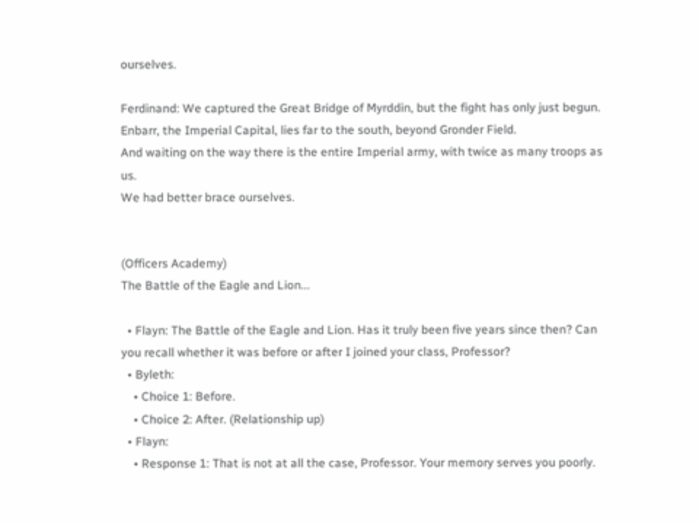ourselves.

Ferdinand: We captured the Great Bridge of Myrddin, but the fight has only just begun.
Enbarr, the Imperial Capital, lies far to the south, beyond Gronder Field.
And waiting on the way there is the entire Imperial army, with twice as many troops as us.
We had better brace ourselves.


(Officers Academy)
The Battle of the Eagle and Lion...

  • Flayn: The Battle of the Eagle and Lion. Has it truly been five years since then? Can you recall whether it was before or after I joined your class, Professor?
  • Byleth:
    • Choice 1: Before.
    • Choice 2: After. (Relationship up)
  • Flayn:
    • Response 1: That is not at all the case, Professor. Your memory serves you poorly.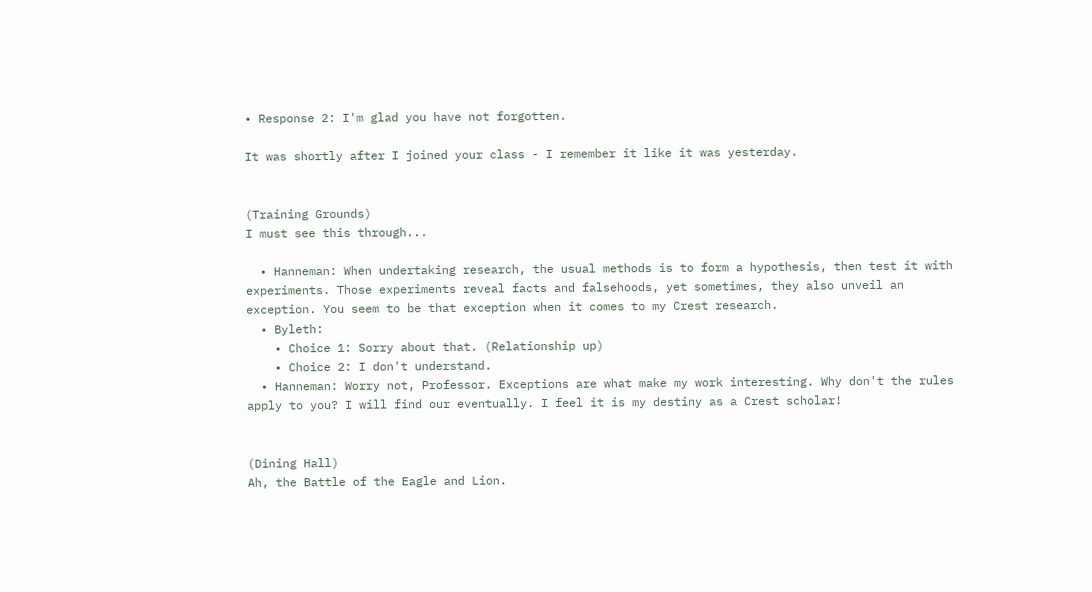• Response 2: I'm glad you have not forgotten.

It was shortly after I joined your class - I remember it like it was yesterday.


(Training Grounds)
I must see this through...

  • Hanneman: When undertaking research, the usual methods is to form a hypothesis, then test it with experiments. Those experiments reveal facts and falsehoods, yet sometimes, they also unveil an exception. You seem to be that exception when it comes to my Crest research.
  • Byleth:
    • Choice 1: Sorry about that. (Relationship up)
    • Choice 2: I don't understand.
  • Hanneman: Worry not, Professor. Exceptions are what make my work interesting. Why don't the rules apply to you? I will find our eventually. I feel it is my destiny as a Crest scholar!


(Dining Hall)
Ah, the Battle of the Eagle and Lion.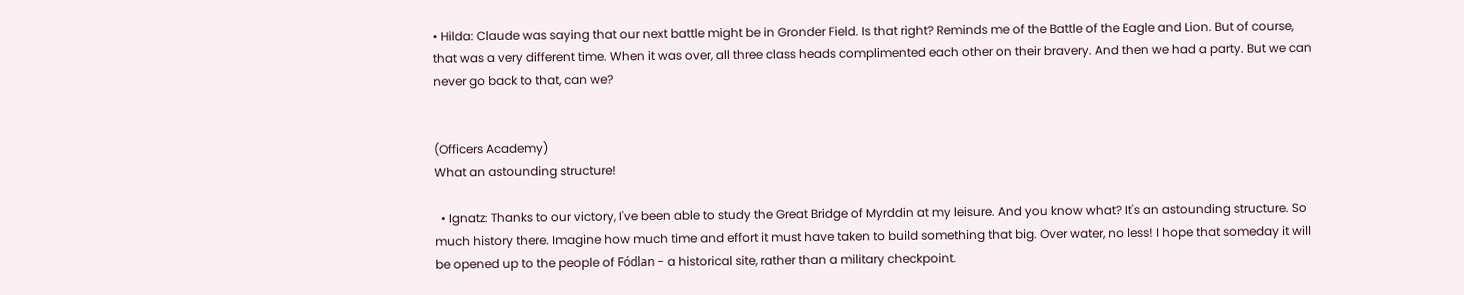• Hilda: Claude was saying that our next battle might be in Gronder Field. Is that right? Reminds me of the Battle of the Eagle and Lion. But of course, that was a very different time. When it was over, all three class heads complimented each other on their bravery. And then we had a party. But we can never go back to that, can we?


(Officers Academy)
What an astounding structure!

  • Ignatz: Thanks to our victory, I've been able to study the Great Bridge of Myrddin at my leisure. And you know what? It's an astounding structure. So much history there. Imagine how much time and effort it must have taken to build something that big. Over water, no less! I hope that someday it will be opened up to the people of Fódlan - a historical site, rather than a military checkpoint.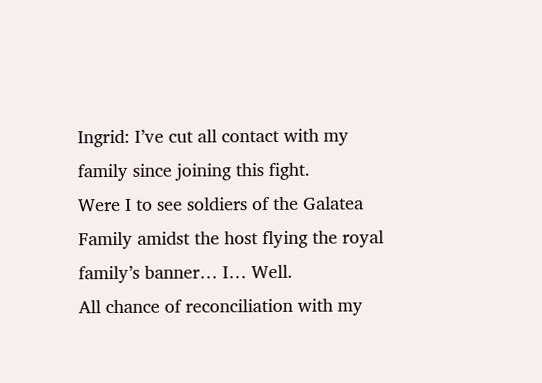Ingrid: I’ve cut all contact with my family since joining this fight.
Were I to see soldiers of the Galatea Family amidst the host flying the royal family’s banner… I… Well.
All chance of reconciliation with my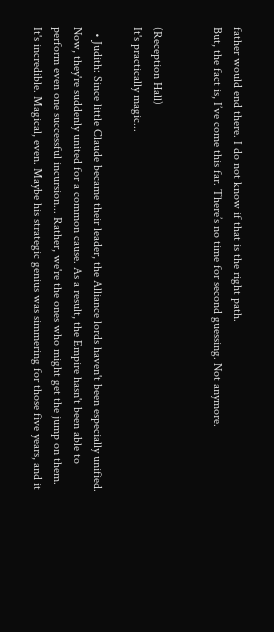father would end there. I do not know if that is the right path.
But, the fact is, I’ve come this far. There’s no time for second guessing. Not anymore.


(Reception Hall)
It's practically magic...

  • Judith: Since little Claude became their leader, the Alliance lords haven't been especially unified. Now, they're suddenly united for a common cause. As a result, the Empire hasn't been able to perform even one successful incursion... Rather, we're the ones who might get the jump on them. It's incredible. Magical, even. Maybe his strategic genius was simmering for those five years, and it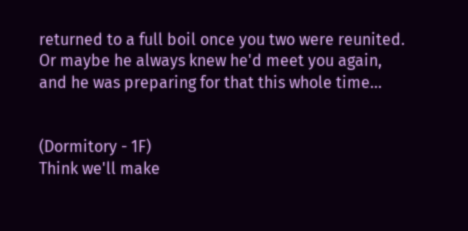returned to a full boil once you two were reunited. Or maybe he always knew he'd meet you again, and he was preparing for that this whole time...


(Dormitory - 1F)
Think we'll make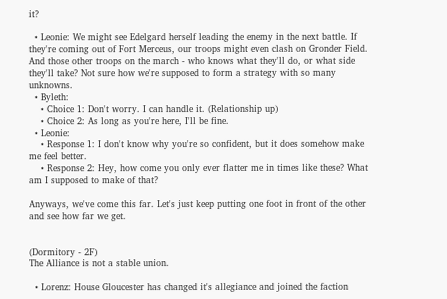it?

  • Leonie: We might see Edelgard herself leading the enemy in the next battle. If they're coming out of Fort Merceus, our troops might even clash on Gronder Field. And those other troops on the march - who knows what they'll do, or what side they'll take? Not sure how we're supposed to form a strategy with so many unknowns.
  • Byleth:
    • Choice 1: Don't worry. I can handle it. (Relationship up)
    • Choice 2: As long as you're here, I'll be fine.
  • Leonie:
    • Response 1: I don't know why you're so confident, but it does somehow make me feel better.
    • Response 2: Hey, how come you only ever flatter me in times like these? What am I supposed to make of that?

Anyways, we've come this far. Let's just keep putting one foot in front of the other and see how far we get.


(Dormitory - 2F)
The Alliance is not a stable union.

  • Lorenz: House Gloucester has changed it's allegiance and joined the faction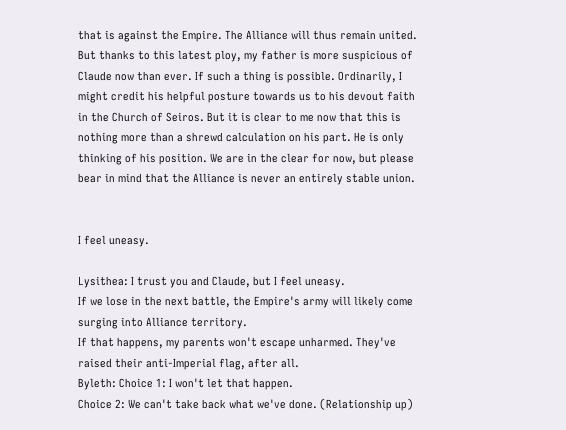that is against the Empire. The Alliance will thus remain united. But thanks to this latest ploy, my father is more suspicious of Claude now than ever. If such a thing is possible. Ordinarily, I might credit his helpful posture towards us to his devout faith in the Church of Seiros. But it is clear to me now that this is nothing more than a shrewd calculation on his part. He is only thinking of his position. We are in the clear for now, but please bear in mind that the Alliance is never an entirely stable union.


I feel uneasy.

Lysithea: I trust you and Claude, but I feel uneasy.
If we lose in the next battle, the Empire's army will likely come surging into Alliance territory.
If that happens, my parents won't escape unharmed. They've raised their anti-Imperial flag, after all.
Byleth: Choice 1: I won't let that happen.
Choice 2: We can't take back what we've done. (Relationship up)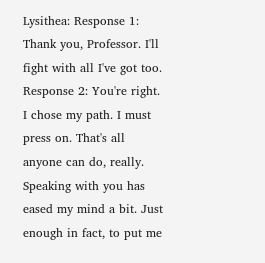Lysithea: Response 1: Thank you, Professor. I'll fight with all I've got too.
Response 2: You're right. I chose my path. I must press on. That's all anyone can do, really.
Speaking with you has eased my mind a bit. Just enough in fact, to put me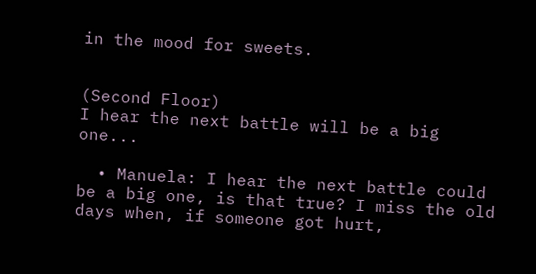in the mood for sweets.


(Second Floor)
I hear the next battle will be a big one...

  • Manuela: I hear the next battle could be a big one, is that true? I miss the old days when, if someone got hurt,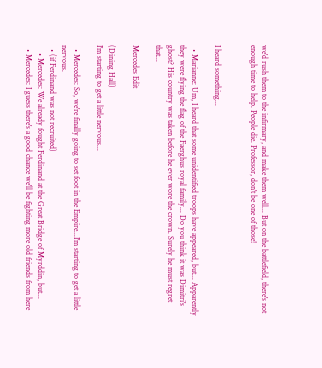we'd rush them to the infirmary, and make them well... But on the battlefield, there's not enough time to help. People die. Professor, don't be one of those!


I heard something...

  • Marianne: Um, I heard that some unidentified troops have appeared, but... Apparently they were flying the flag of the Faerghus royal family... Do you think it was Dimitri's ghost? His country was taken before he ever wore the crown. Surely he must regret that...

Mercedes Edit

(Dining Hall)
I'm starting to get a little nervous...

  • Mercedes: So, we're finally going to set foot in the Empire...I'm starting to get a little nervous.
  • (if Ferdinand was not recruited)
    • Mercedes: We already fought Ferdinand at the Great Bridge of Myrddin, but...
  • Mercedes: I guess there's a good chance we'll be fighting more old friends from here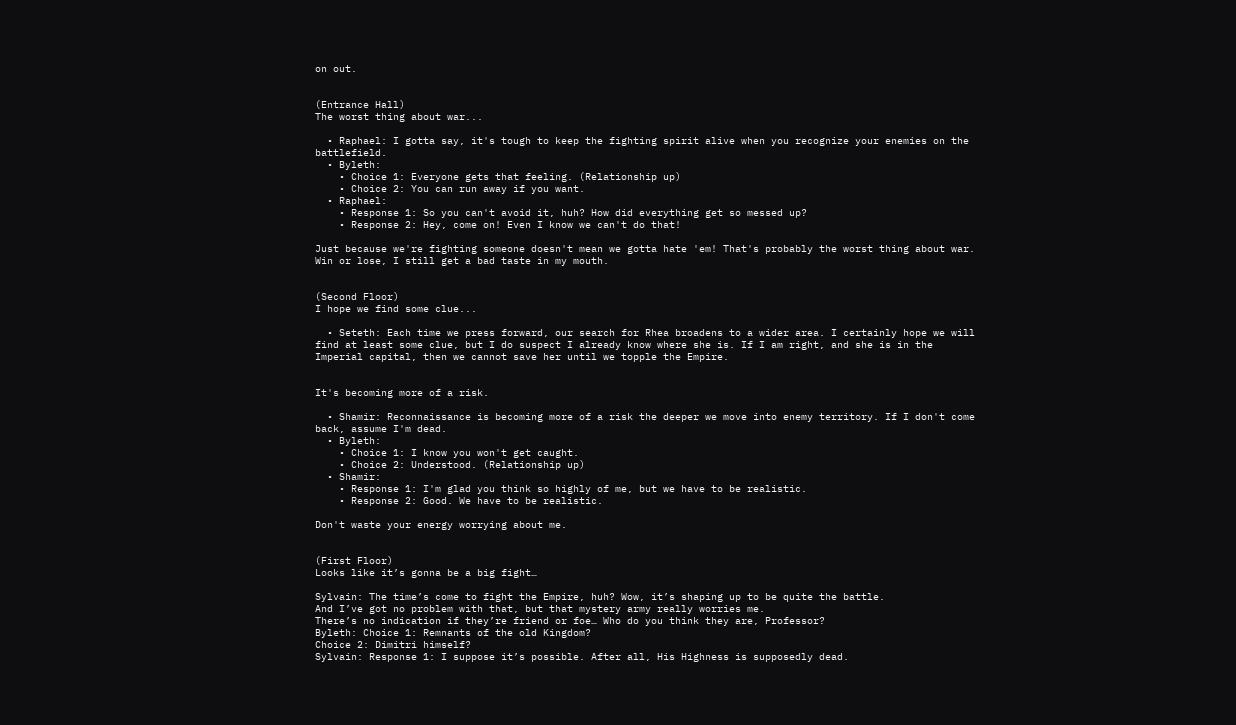on out.


(Entrance Hall)
The worst thing about war...

  • Raphael: I gotta say, it's tough to keep the fighting spirit alive when you recognize your enemies on the battlefield.
  • Byleth:
    • Choice 1: Everyone gets that feeling. (Relationship up)
    • Choice 2: You can run away if you want.
  • Raphael:
    • Response 1: So you can't avoid it, huh? How did everything get so messed up?
    • Response 2: Hey, come on! Even I know we can't do that!

Just because we're fighting someone doesn't mean we gotta hate 'em! That's probably the worst thing about war. Win or lose, I still get a bad taste in my mouth.


(Second Floor)
I hope we find some clue...

  • Seteth: Each time we press forward, our search for Rhea broadens to a wider area. I certainly hope we will find at least some clue, but I do suspect I already know where she is. If I am right, and she is in the Imperial capital, then we cannot save her until we topple the Empire.


It's becoming more of a risk.

  • Shamir: Reconnaissance is becoming more of a risk the deeper we move into enemy territory. If I don't come back, assume I'm dead.
  • Byleth:
    • Choice 1: I know you won't get caught.
    • Choice 2: Understood. (Relationship up)
  • Shamir:
    • Response 1: I'm glad you think so highly of me, but we have to be realistic.
    • Response 2: Good. We have to be realistic.

Don't waste your energy worrying about me.


(First Floor)
Looks like it’s gonna be a big fight…

Sylvain: The time’s come to fight the Empire, huh? Wow, it’s shaping up to be quite the battle.
And I’ve got no problem with that, but that mystery army really worries me.
There’s no indication if they’re friend or foe… Who do you think they are, Professor?
Byleth: Choice 1: Remnants of the old Kingdom?
Choice 2: Dimitri himself?
Sylvain: Response 1: I suppose it’s possible. After all, His Highness is supposedly dead.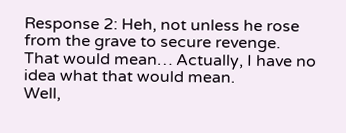Response 2: Heh, not unless he rose from the grave to secure revenge. That would mean… Actually, I have no idea what that would mean.
Well,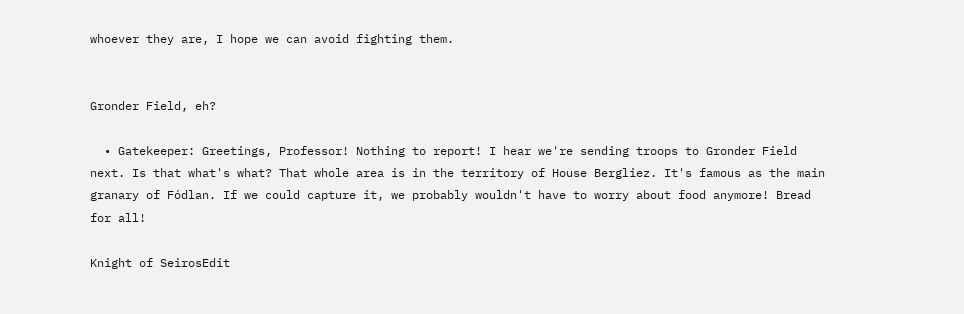whoever they are, I hope we can avoid fighting them.


Gronder Field, eh?

  • Gatekeeper: Greetings, Professor! Nothing to report! I hear we're sending troops to Gronder Field next. Is that what's what? That whole area is in the territory of House Bergliez. It's famous as the main granary of Fódlan. If we could capture it, we probably wouldn't have to worry about food anymore! Bread for all!

Knight of SeirosEdit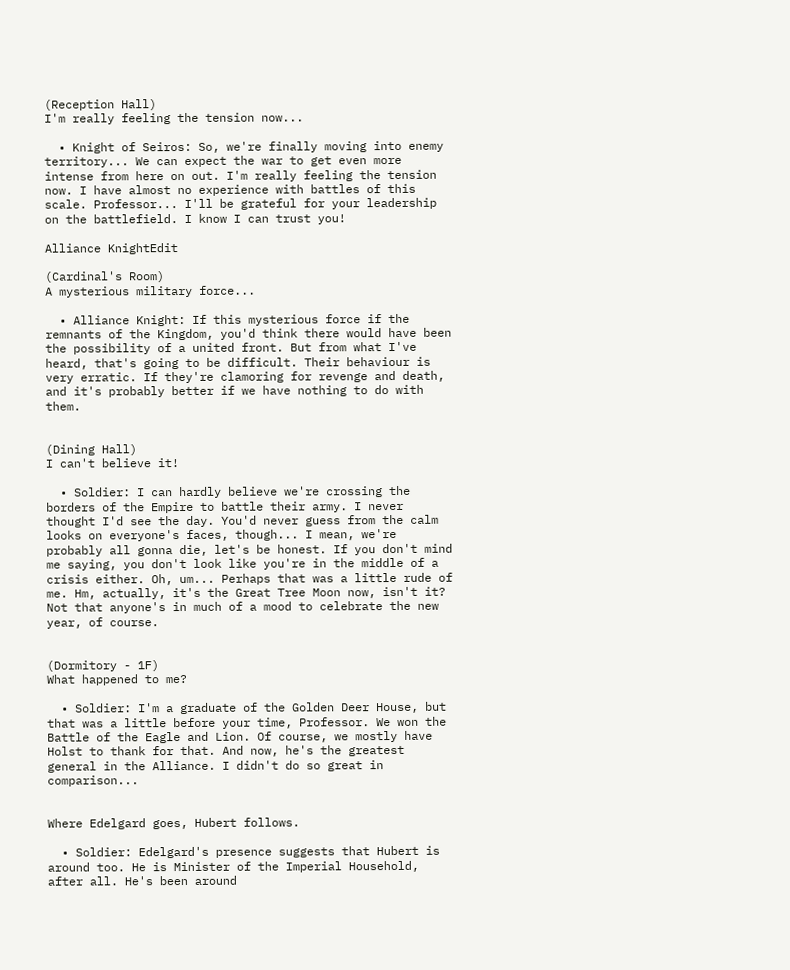(Reception Hall)
I'm really feeling the tension now...

  • Knight of Seiros: So, we're finally moving into enemy territory... We can expect the war to get even more intense from here on out. I'm really feeling the tension now. I have almost no experience with battles of this scale. Professor... I'll be grateful for your leadership on the battlefield. I know I can trust you!

Alliance KnightEdit

(Cardinal's Room)
A mysterious military force...

  • Alliance Knight: If this mysterious force if the remnants of the Kingdom, you'd think there would have been the possibility of a united front. But from what I've heard, that's going to be difficult. Their behaviour is very erratic. If they're clamoring for revenge and death, and it's probably better if we have nothing to do with them.


(Dining Hall)
I can't believe it!

  • Soldier: I can hardly believe we're crossing the borders of the Empire to battle their army. I never thought I'd see the day. You'd never guess from the calm looks on everyone's faces, though... I mean, we're probably all gonna die, let's be honest. If you don't mind me saying, you don't look like you're in the middle of a crisis either. Oh, um... Perhaps that was a little rude of me. Hm, actually, it's the Great Tree Moon now, isn't it? Not that anyone's in much of a mood to celebrate the new year, of course.


(Dormitory - 1F)
What happened to me?

  • Soldier: I'm a graduate of the Golden Deer House, but that was a little before your time, Professor. We won the Battle of the Eagle and Lion. Of course, we mostly have Holst to thank for that. And now, he's the greatest general in the Alliance. I didn't do so great in comparison...


Where Edelgard goes, Hubert follows.

  • Soldier: Edelgard's presence suggests that Hubert is around too. He is Minister of the Imperial Household, after all. He's been around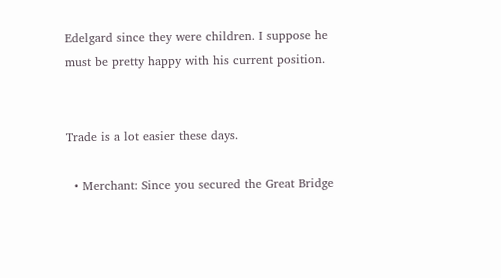Edelgard since they were children. I suppose he must be pretty happy with his current position.


Trade is a lot easier these days.

  • Merchant: Since you secured the Great Bridge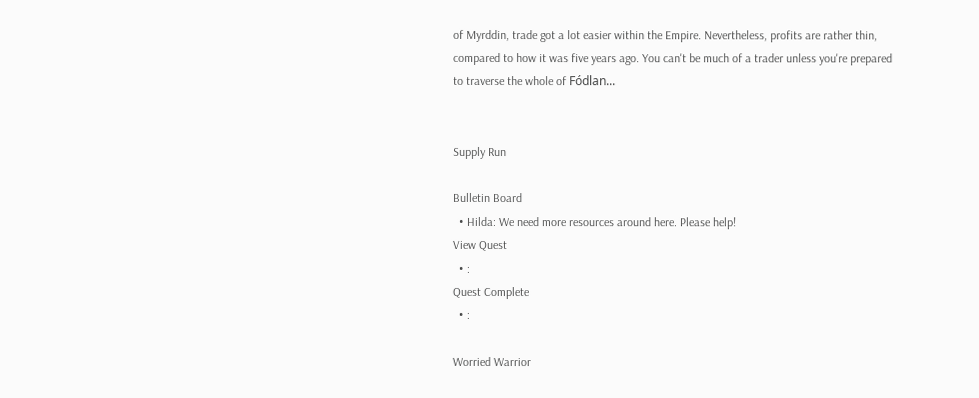of Myrddin, trade got a lot easier within the Empire. Nevertheless, profits are rather thin, compared to how it was five years ago. You can't be much of a trader unless you're prepared to traverse the whole of Fódlan...


Supply Run

Bulletin Board
  • Hilda: We need more resources around here. Please help!
View Quest
  • :
Quest Complete
  • :

Worried Warrior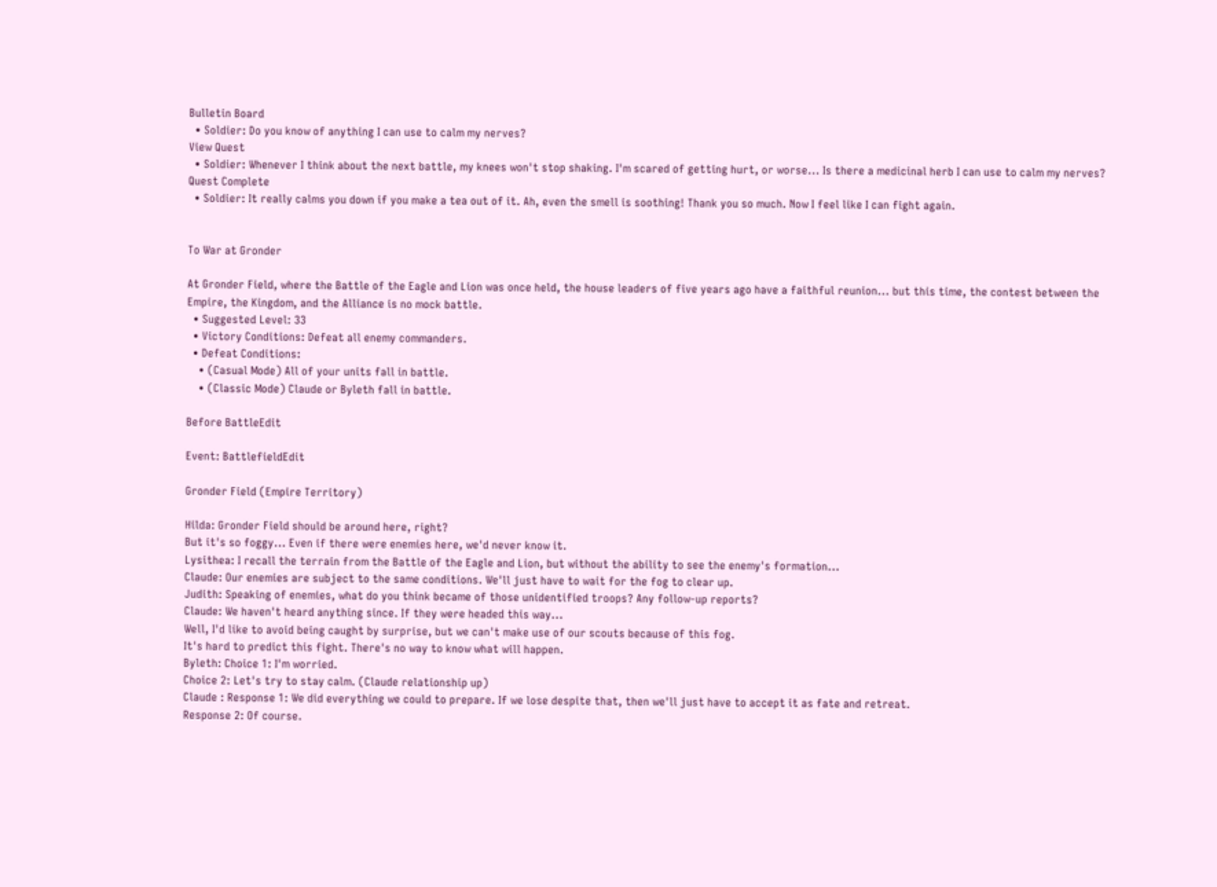Bulletin Board
  • Soldier: Do you know of anything I can use to calm my nerves?
View Quest
  • Soldier: Whenever I think about the next battle, my knees won't stop shaking. I'm scared of getting hurt, or worse... Is there a medicinal herb I can use to calm my nerves?
Quest Complete
  • Soldier: It really calms you down if you make a tea out of it. Ah, even the smell is soothing! Thank you so much. Now I feel like I can fight again.


To War at Gronder

At Gronder Field, where the Battle of the Eagle and Lion was once held, the house leaders of five years ago have a faithful reunion... but this time, the contest between the Empire, the Kingdom, and the Alliance is no mock battle.
  • Suggested Level: 33
  • Victory Conditions: Defeat all enemy commanders.
  • Defeat Conditions:
    • (Casual Mode) All of your units fall in battle.
    • (Classic Mode) Claude or Byleth fall in battle.

Before BattleEdit

Event: BattlefieldEdit

Gronder Field (Empire Territory)

Hilda: Gronder Field should be around here, right?
But it's so foggy... Even if there were enemies here, we'd never know it.
Lysithea: I recall the terrain from the Battle of the Eagle and Lion, but without the ability to see the enemy's formation...
Claude: Our enemies are subject to the same conditions. We'll just have to wait for the fog to clear up.
Judith: Speaking of enemies, what do you think became of those unidentified troops? Any follow-up reports?
Claude: We haven't heard anything since. If they were headed this way...
Well, I'd like to avoid being caught by surprise, but we can't make use of our scouts because of this fog.
It's hard to predict this fight. There's no way to know what will happen.
Byleth: Choice 1: I'm worried.
Choice 2: Let's try to stay calm. (Claude relationship up)
Claude : Response 1: We did everything we could to prepare. If we lose despite that, then we'll just have to accept it as fate and retreat.
Response 2: Of course.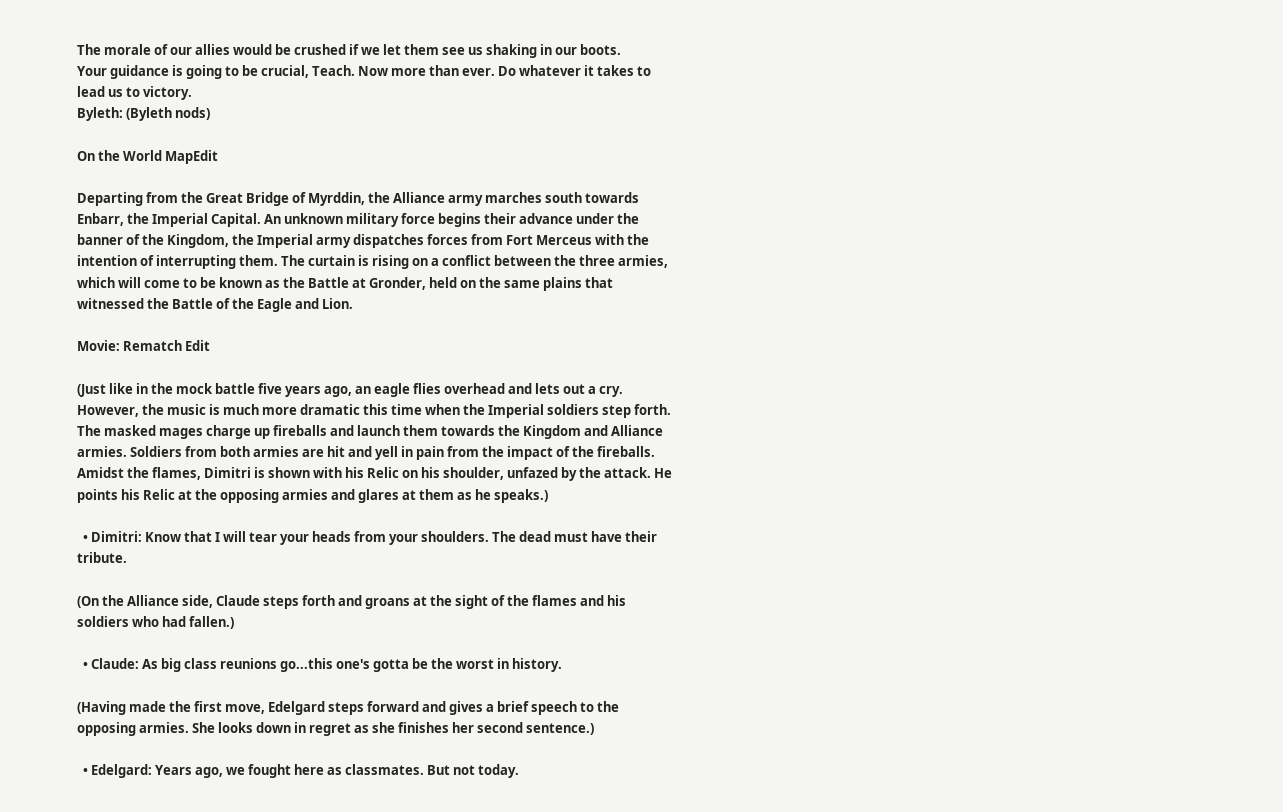The morale of our allies would be crushed if we let them see us shaking in our boots.
Your guidance is going to be crucial, Teach. Now more than ever. Do whatever it takes to lead us to victory.
Byleth: (Byleth nods)

On the World MapEdit

Departing from the Great Bridge of Myrddin, the Alliance army marches south towards Enbarr, the Imperial Capital. An unknown military force begins their advance under the banner of the Kingdom, the Imperial army dispatches forces from Fort Merceus with the intention of interrupting them. The curtain is rising on a conflict between the three armies, which will come to be known as the Battle at Gronder, held on the same plains that witnessed the Battle of the Eagle and Lion.

Movie: Rematch Edit

(Just like in the mock battle five years ago, an eagle flies overhead and lets out a cry. However, the music is much more dramatic this time when the Imperial soldiers step forth. The masked mages charge up fireballs and launch them towards the Kingdom and Alliance armies. Soldiers from both armies are hit and yell in pain from the impact of the fireballs. Amidst the flames, Dimitri is shown with his Relic on his shoulder, unfazed by the attack. He points his Relic at the opposing armies and glares at them as he speaks.)

  • Dimitri: Know that I will tear your heads from your shoulders. The dead must have their tribute.

(On the Alliance side, Claude steps forth and groans at the sight of the flames and his soldiers who had fallen.)

  • Claude: As big class reunions go...this one's gotta be the worst in history.

(Having made the first move, Edelgard steps forward and gives a brief speech to the opposing armies. She looks down in regret as she finishes her second sentence.)

  • Edelgard: Years ago, we fought here as classmates. But not today.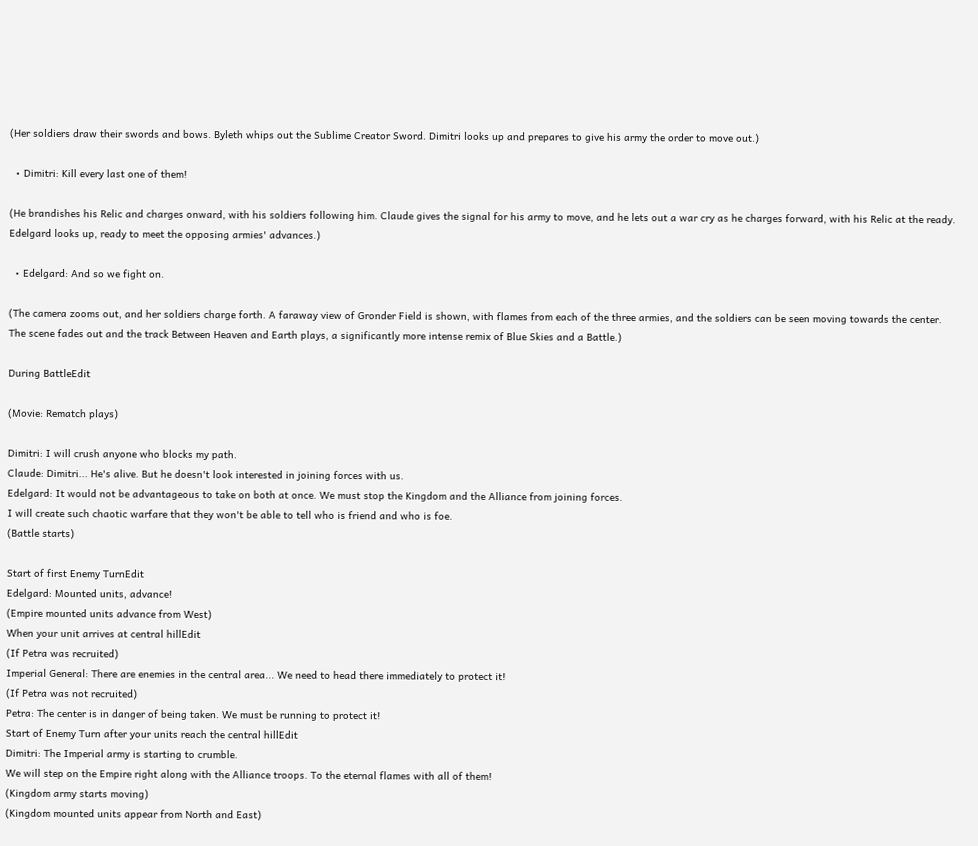(Her soldiers draw their swords and bows. Byleth whips out the Sublime Creator Sword. Dimitri looks up and prepares to give his army the order to move out.)

  • Dimitri: Kill every last one of them!

(He brandishes his Relic and charges onward, with his soldiers following him. Claude gives the signal for his army to move, and he lets out a war cry as he charges forward, with his Relic at the ready. Edelgard looks up, ready to meet the opposing armies' advances.)

  • Edelgard: And so we fight on.

(The camera zooms out, and her soldiers charge forth. A faraway view of Gronder Field is shown, with flames from each of the three armies, and the soldiers can be seen moving towards the center. The scene fades out and the track Between Heaven and Earth plays, a significantly more intense remix of Blue Skies and a Battle.)

During BattleEdit

(Movie: Rematch plays)

Dimitri: I will crush anyone who blocks my path.
Claude: Dimitri... He's alive. But he doesn't look interested in joining forces with us.
Edelgard: It would not be advantageous to take on both at once. We must stop the Kingdom and the Alliance from joining forces.
I will create such chaotic warfare that they won't be able to tell who is friend and who is foe.
(Battle starts)

Start of first Enemy TurnEdit
Edelgard: Mounted units, advance!
(Empire mounted units advance from West)
When your unit arrives at central hillEdit
(If Petra was recruited)
Imperial General: There are enemies in the central area... We need to head there immediately to protect it!
(If Petra was not recruited)
Petra: The center is in danger of being taken. We must be running to protect it!
Start of Enemy Turn after your units reach the central hillEdit
Dimitri: The Imperial army is starting to crumble.
We will step on the Empire right along with the Alliance troops. To the eternal flames with all of them!
(Kingdom army starts moving)
(Kingdom mounted units appear from North and East)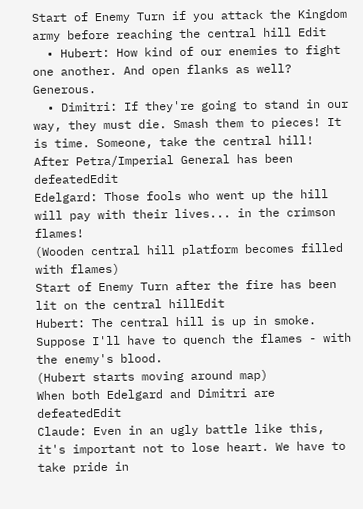Start of Enemy Turn if you attack the Kingdom army before reaching the central hill Edit
  • Hubert: How kind of our enemies to fight one another. And open flanks as well? Generous.
  • Dimitri: If they're going to stand in our way, they must die. Smash them to pieces! It is time. Someone, take the central hill!
After Petra/Imperial General has been defeatedEdit
Edelgard: Those fools who went up the hill will pay with their lives... in the crimson flames!
(Wooden central hill platform becomes filled with flames)
Start of Enemy Turn after the fire has been lit on the central hillEdit
Hubert: The central hill is up in smoke. Suppose I'll have to quench the flames - with the enemy's blood.
(Hubert starts moving around map)
When both Edelgard and Dimitri are defeatedEdit
Claude: Even in an ugly battle like this, it's important not to lose heart. We have to take pride in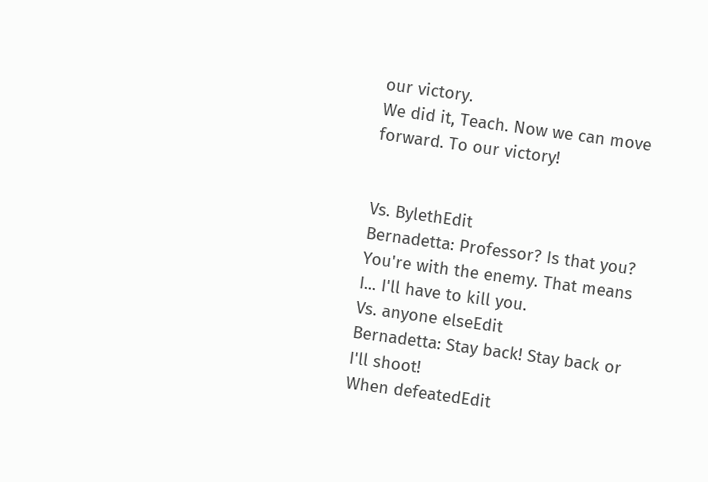our victory.
We did it, Teach. Now we can move forward. To our victory!


Vs. BylethEdit
Bernadetta: Professor? Is that you?
You're with the enemy. That means I... I'll have to kill you.
Vs. anyone elseEdit
Bernadetta: Stay back! Stay back or I'll shoot!
When defeatedEdit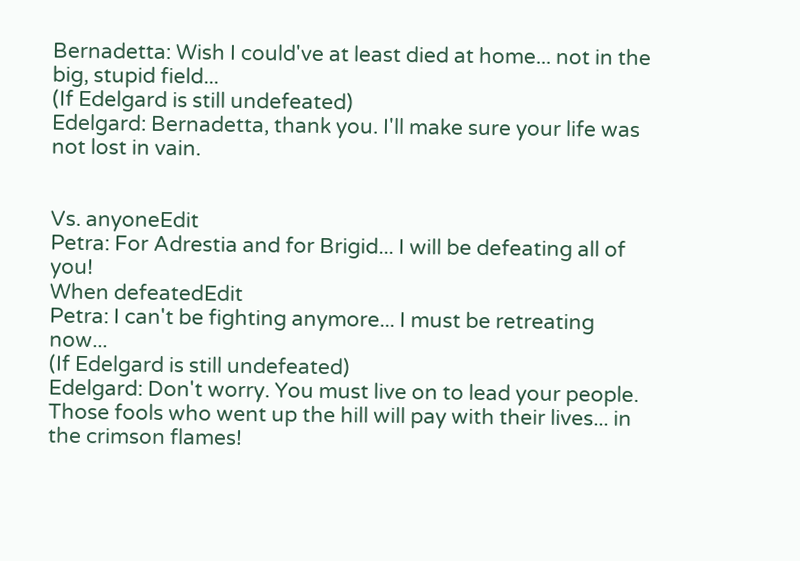Bernadetta: Wish I could've at least died at home... not in the big, stupid field...
(If Edelgard is still undefeated)
Edelgard: Bernadetta, thank you. I'll make sure your life was not lost in vain.


Vs. anyoneEdit
Petra: For Adrestia and for Brigid... I will be defeating all of you!
When defeatedEdit
Petra: I can't be fighting anymore... I must be retreating now...
(If Edelgard is still undefeated)
Edelgard: Don't worry. You must live on to lead your people.
Those fools who went up the hill will pay with their lives... in the crimson flames!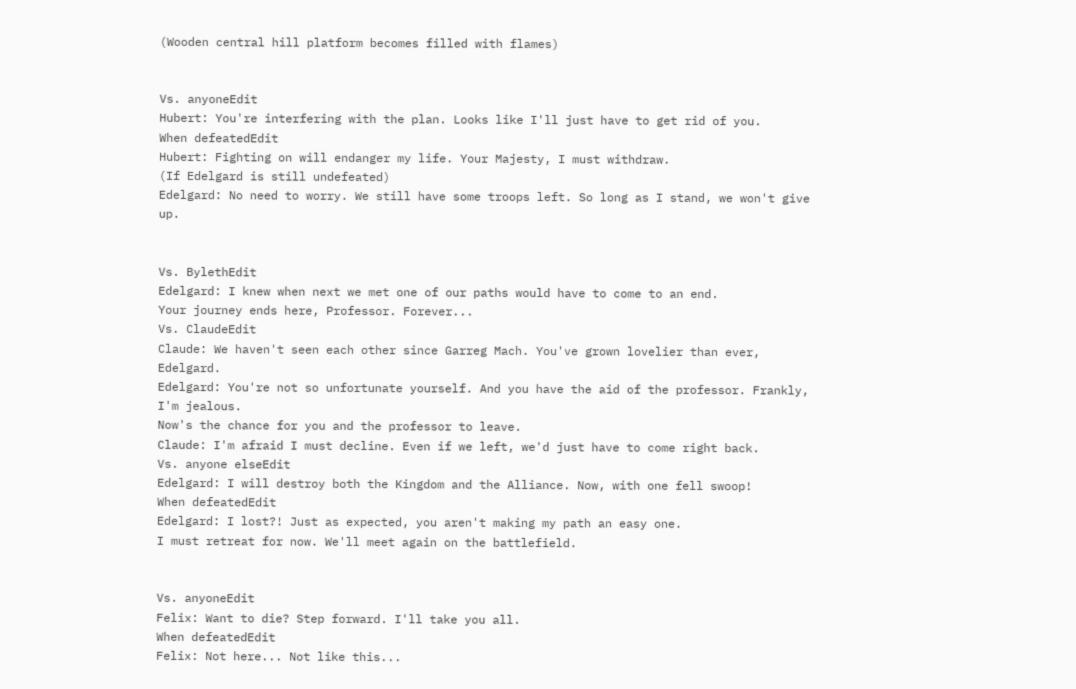(Wooden central hill platform becomes filled with flames)


Vs. anyoneEdit
Hubert: You're interfering with the plan. Looks like I'll just have to get rid of you.
When defeatedEdit
Hubert: Fighting on will endanger my life. Your Majesty, I must withdraw.
(If Edelgard is still undefeated)
Edelgard: No need to worry. We still have some troops left. So long as I stand, we won't give up.


Vs. BylethEdit
Edelgard: I knew when next we met one of our paths would have to come to an end.
Your journey ends here, Professor. Forever...
Vs. ClaudeEdit
Claude: We haven't seen each other since Garreg Mach. You've grown lovelier than ever, Edelgard.
Edelgard: You're not so unfortunate yourself. And you have the aid of the professor. Frankly, I'm jealous.
Now's the chance for you and the professor to leave.
Claude: I'm afraid I must decline. Even if we left, we'd just have to come right back.
Vs. anyone elseEdit
Edelgard: I will destroy both the Kingdom and the Alliance. Now, with one fell swoop!
When defeatedEdit
Edelgard: I lost?! Just as expected, you aren't making my path an easy one.
I must retreat for now. We'll meet again on the battlefield.


Vs. anyoneEdit
Felix: Want to die? Step forward. I'll take you all.
When defeatedEdit
Felix: Not here... Not like this...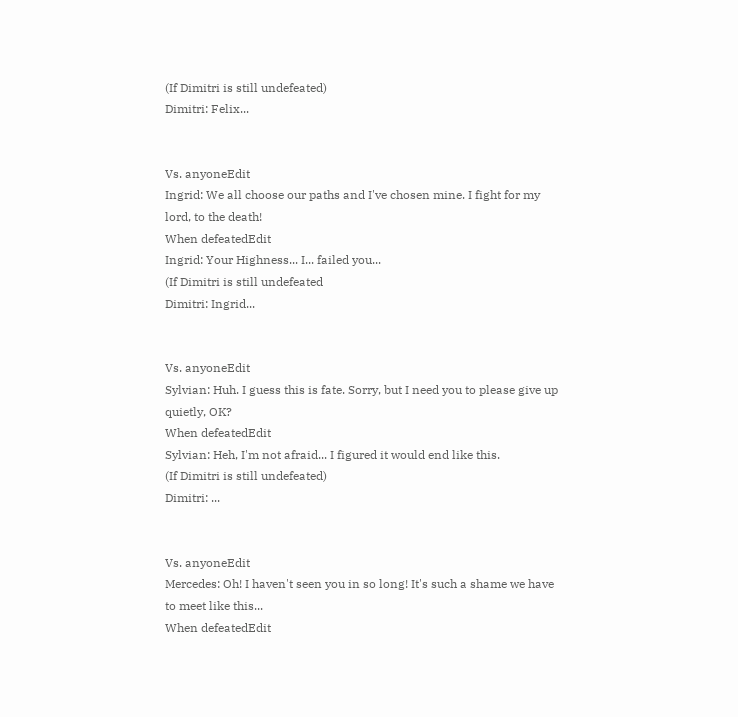(If Dimitri is still undefeated)
Dimitri: Felix...


Vs. anyoneEdit
Ingrid: We all choose our paths and I've chosen mine. I fight for my lord, to the death!
When defeatedEdit
Ingrid: Your Highness... I... failed you...
(If Dimitri is still undefeated
Dimitri: Ingrid...


Vs. anyoneEdit
Sylvian: Huh. I guess this is fate. Sorry, but I need you to please give up quietly, OK?
When defeatedEdit
Sylvian: Heh, I'm not afraid... I figured it would end like this.
(If Dimitri is still undefeated)
Dimitri: ...


Vs. anyoneEdit
Mercedes: Oh! I haven't seen you in so long! It's such a shame we have to meet like this...
When defeatedEdit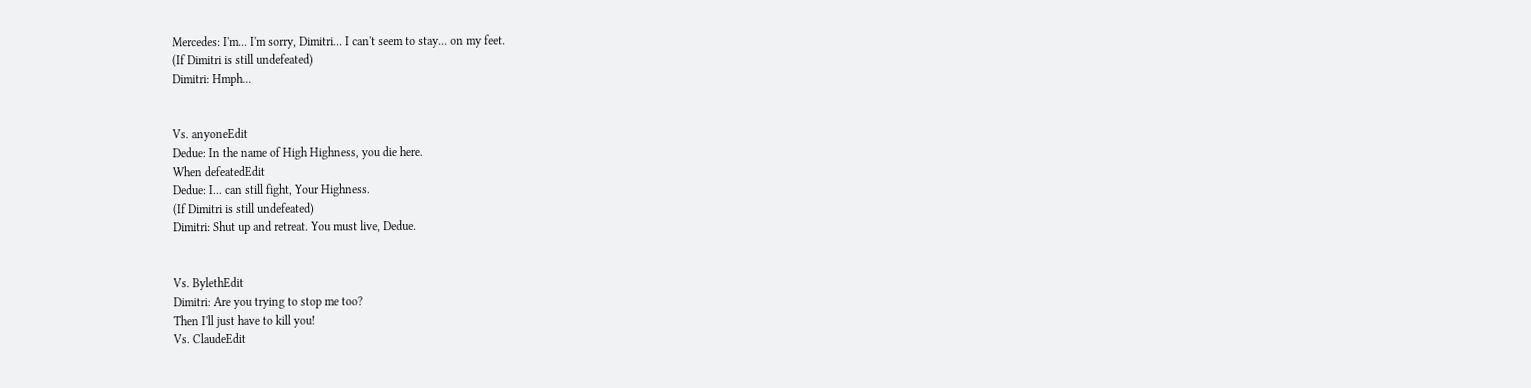Mercedes: I'm... I'm sorry, Dimitri... I can't seem to stay... on my feet.
(If Dimitri is still undefeated)
Dimitri: Hmph...


Vs. anyoneEdit
Dedue: In the name of High Highness, you die here.
When defeatedEdit
Dedue: I... can still fight, Your Highness.
(If Dimitri is still undefeated)
Dimitri: Shut up and retreat. You must live, Dedue.


Vs. BylethEdit
Dimitri: Are you trying to stop me too?
Then I'll just have to kill you!
Vs. ClaudeEdit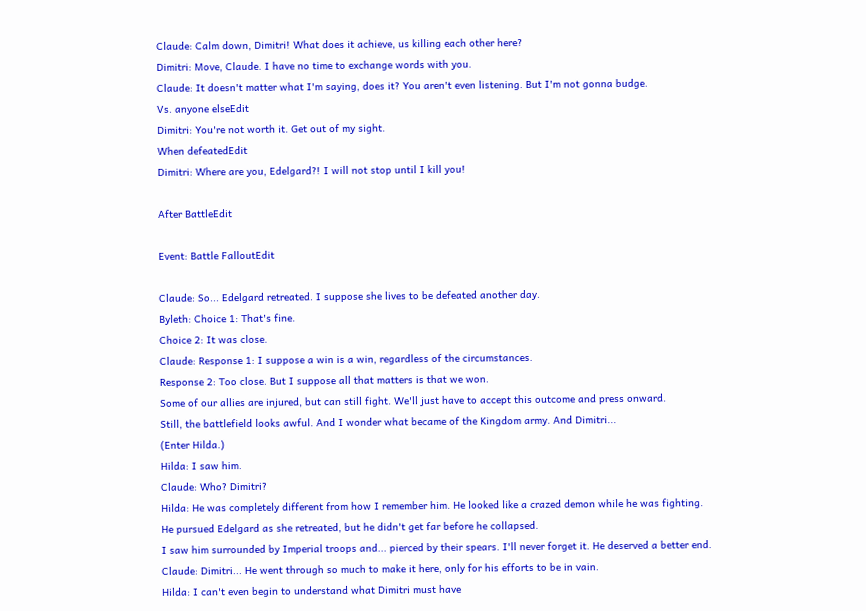Claude: Calm down, Dimitri! What does it achieve, us killing each other here?
Dimitri: Move, Claude. I have no time to exchange words with you.
Claude: It doesn't matter what I'm saying, does it? You aren't even listening. But I'm not gonna budge.
Vs. anyone elseEdit
Dimitri: You're not worth it. Get out of my sight.
When defeatedEdit
Dimitri: Where are you, Edelgard?! I will not stop until I kill you!

After BattleEdit

Event: Battle FalloutEdit

Claude: So... Edelgard retreated. I suppose she lives to be defeated another day.
Byleth: Choice 1: That's fine.
Choice 2: It was close.
Claude: Response 1: I suppose a win is a win, regardless of the circumstances.
Response 2: Too close. But I suppose all that matters is that we won.
Some of our allies are injured, but can still fight. We'll just have to accept this outcome and press onward.
Still, the battlefield looks awful. And I wonder what became of the Kingdom army. And Dimitri...
(Enter Hilda.)
Hilda: I saw him.
Claude: Who? Dimitri?
Hilda: He was completely different from how I remember him. He looked like a crazed demon while he was fighting.
He pursued Edelgard as she retreated, but he didn't get far before he collapsed.
I saw him surrounded by Imperial troops and... pierced by their spears. I'll never forget it. He deserved a better end.
Claude: Dimitri... He went through so much to make it here, only for his efforts to be in vain.
Hilda: I can't even begin to understand what Dimitri must have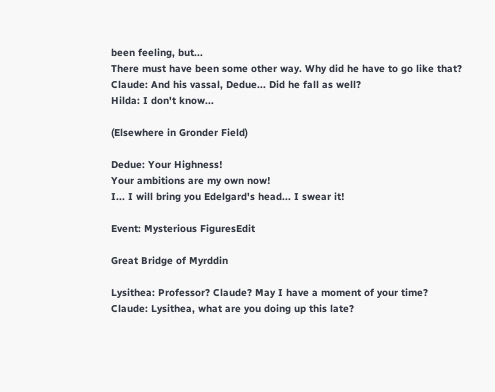been feeling, but...
There must have been some other way. Why did he have to go like that?
Claude: And his vassal, Dedue... Did he fall as well?
Hilda: I don't know...

(Elsewhere in Gronder Field)

Dedue: Your Highness!
Your ambitions are my own now!
I... I will bring you Edelgard's head... I swear it!

Event: Mysterious FiguresEdit

Great Bridge of Myrddin

Lysithea: Professor? Claude? May I have a moment of your time?
Claude: Lysithea, what are you doing up this late?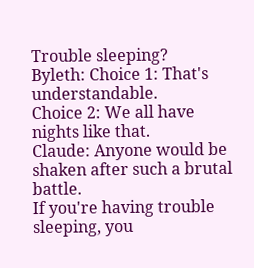Trouble sleeping?
Byleth: Choice 1: That's understandable.
Choice 2: We all have nights like that.
Claude: Anyone would be shaken after such a brutal battle.
If you're having trouble sleeping, you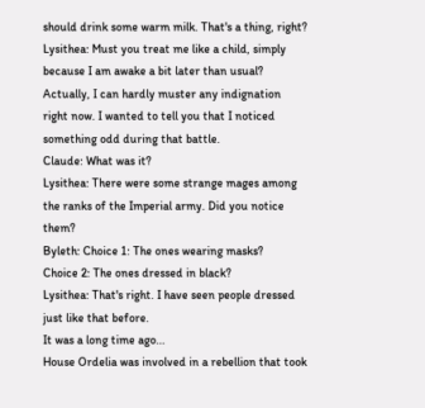should drink some warm milk. That's a thing, right?
Lysithea: Must you treat me like a child, simply because I am awake a bit later than usual?
Actually, I can hardly muster any indignation right now. I wanted to tell you that I noticed something odd during that battle.
Claude: What was it?
Lysithea: There were some strange mages among the ranks of the Imperial army. Did you notice them?
Byleth: Choice 1: The ones wearing masks?
Choice 2: The ones dressed in black?
Lysithea: That's right. I have seen people dressed just like that before.
It was a long time ago...
House Ordelia was involved in a rebellion that took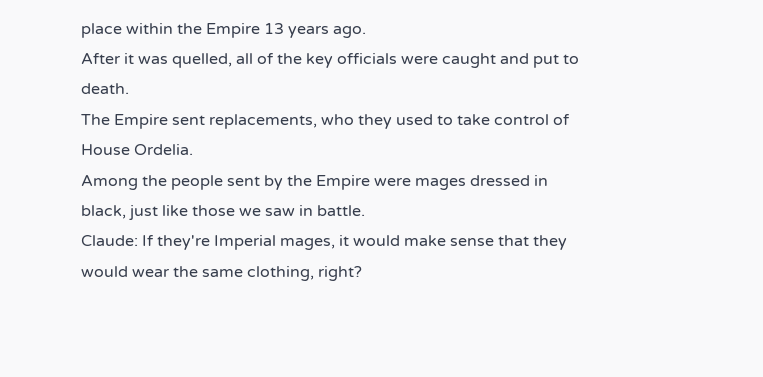place within the Empire 13 years ago.
After it was quelled, all of the key officials were caught and put to death.
The Empire sent replacements, who they used to take control of House Ordelia.
Among the people sent by the Empire were mages dressed in black, just like those we saw in battle.
Claude: If they're Imperial mages, it would make sense that they would wear the same clothing, right?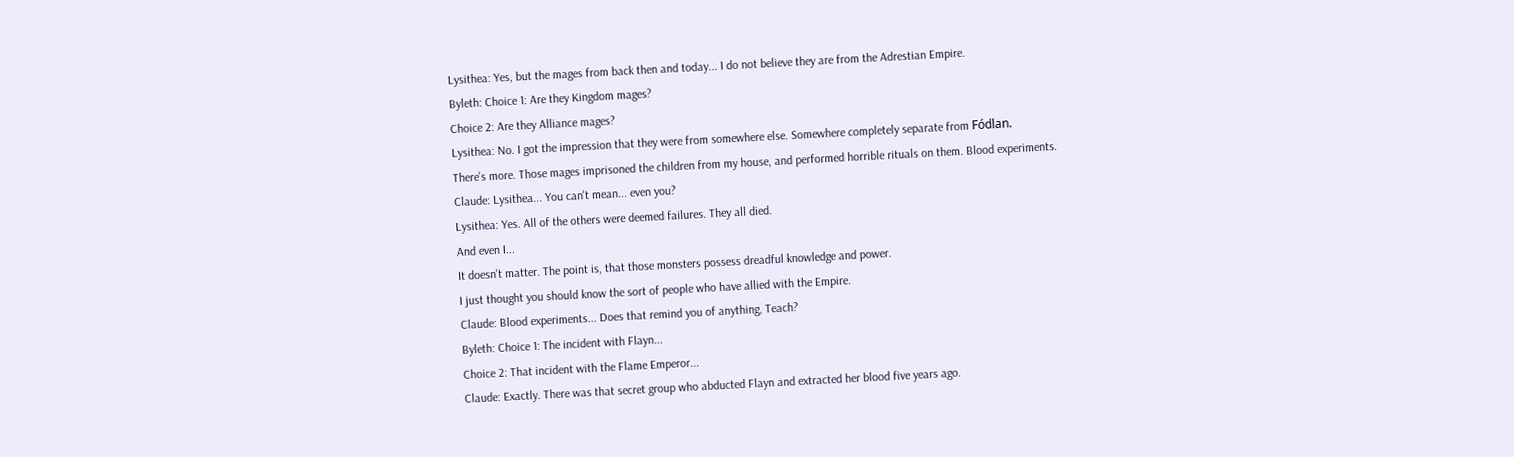Lysithea: Yes, but the mages from back then and today... I do not believe they are from the Adrestian Empire.
Byleth: Choice 1: Are they Kingdom mages?
Choice 2: Are they Alliance mages?
Lysithea: No. I got the impression that they were from somewhere else. Somewhere completely separate from Fódlan.
There's more. Those mages imprisoned the children from my house, and performed horrible rituals on them. Blood experiments.
Claude: Lysithea... You can't mean... even you?
Lysithea: Yes. All of the others were deemed failures. They all died.
And even I...
It doesn't matter. The point is, that those monsters possess dreadful knowledge and power.
I just thought you should know the sort of people who have allied with the Empire.
Claude: Blood experiments... Does that remind you of anything, Teach?
Byleth: Choice 1: The incident with Flayn...
Choice 2: That incident with the Flame Emperor...
Claude: Exactly. There was that secret group who abducted Flayn and extracted her blood five years ago.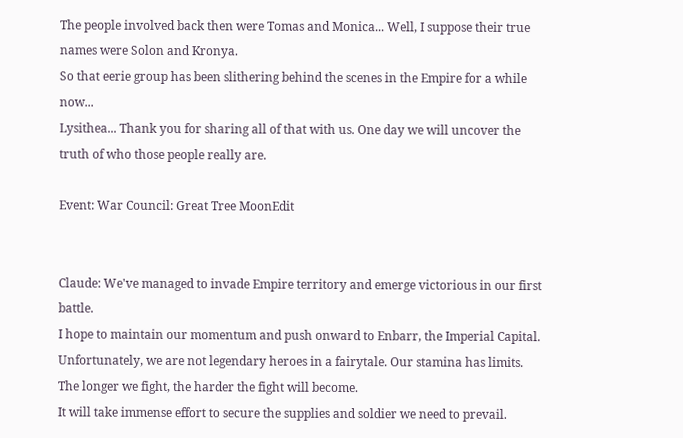The people involved back then were Tomas and Monica... Well, I suppose their true names were Solon and Kronya.
So that eerie group has been slithering behind the scenes in the Empire for a while now...
Lysithea... Thank you for sharing all of that with us. One day we will uncover the truth of who those people really are.

Event: War Council: Great Tree MoonEdit


Claude: We've managed to invade Empire territory and emerge victorious in our first battle.
I hope to maintain our momentum and push onward to Enbarr, the Imperial Capital.
Unfortunately, we are not legendary heroes in a fairytale. Our stamina has limits. The longer we fight, the harder the fight will become.
It will take immense effort to secure the supplies and soldier we need to prevail.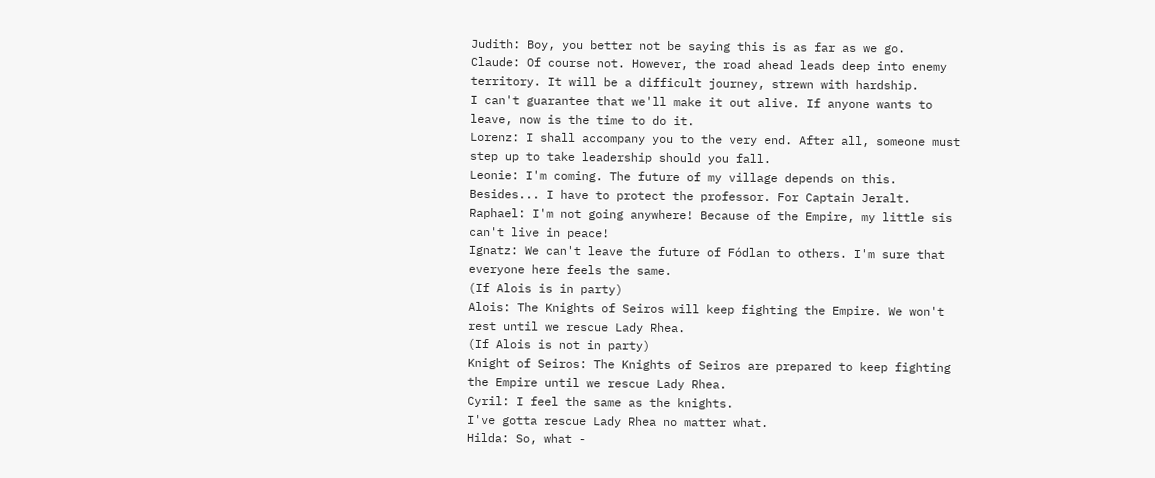Judith: Boy, you better not be saying this is as far as we go.
Claude: Of course not. However, the road ahead leads deep into enemy territory. It will be a difficult journey, strewn with hardship.
I can't guarantee that we'll make it out alive. If anyone wants to leave, now is the time to do it.
Lorenz: I shall accompany you to the very end. After all, someone must step up to take leadership should you fall.
Leonie: I'm coming. The future of my village depends on this.
Besides... I have to protect the professor. For Captain Jeralt.
Raphael: I'm not going anywhere! Because of the Empire, my little sis can't live in peace!
Ignatz: We can't leave the future of Fódlan to others. I'm sure that everyone here feels the same.
(If Alois is in party)
Alois: The Knights of Seiros will keep fighting the Empire. We won't rest until we rescue Lady Rhea.
(If Alois is not in party)
Knight of Seiros: The Knights of Seiros are prepared to keep fighting the Empire until we rescue Lady Rhea.
Cyril: I feel the same as the knights.
I've gotta rescue Lady Rhea no matter what.
Hilda: So, what -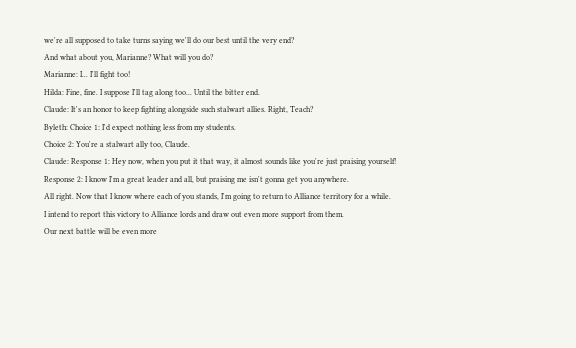we're all supposed to take turns saying we'll do our best until the very end?
And what about you, Marianne? What will you do?
Marianne: I... I'll fight too!
Hilda: Fine, fine. I suppose I'll tag along too... Until the bitter end.
Claude: It's an honor to keep fighting alongside such stalwart allies. Right, Teach?
Byleth: Choice 1: I'd expect nothing less from my students.
Choice 2: You're a stalwart ally too, Claude.
Claude: Response 1: Hey now, when you put it that way, it almost sounds like you're just praising yourself!
Response 2: I know I'm a great leader and all, but praising me isn't gonna get you anywhere.
All right. Now that I know where each of you stands, I'm going to return to Alliance territory for a while.
I intend to report this victory to Alliance lords and draw out even more support from them.
Our next battle will be even more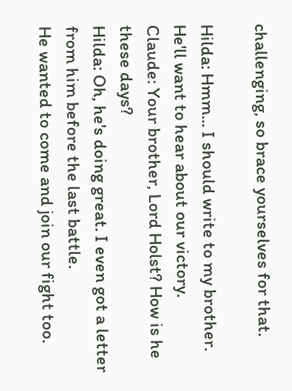challenging, so brace yourselves for that.

Hilda: Hmm... I should write to my brother. He'll want to hear about our victory.
Claude: Your brother, Lord Holst? How is he these days?
Hilda: Oh, he's doing great. I even got a letter from him before the last battle.
He wanted to come and join our fight too.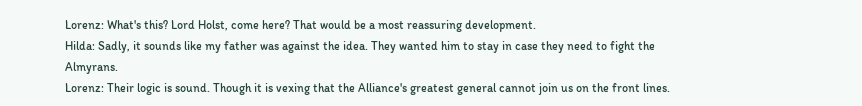Lorenz: What's this? Lord Holst, come here? That would be a most reassuring development.
Hilda: Sadly, it sounds like my father was against the idea. They wanted him to stay in case they need to fight the Almyrans.
Lorenz: Their logic is sound. Though it is vexing that the Alliance's greatest general cannot join us on the front lines.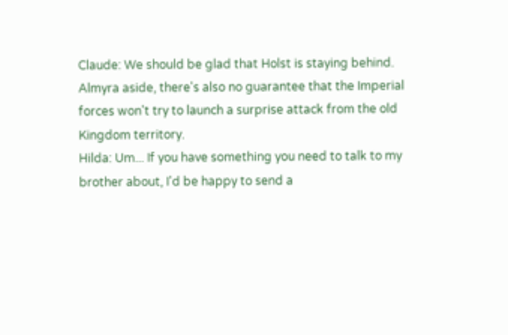Claude: We should be glad that Holst is staying behind.
Almyra aside, there's also no guarantee that the Imperial forces won't try to launch a surprise attack from the old Kingdom territory.
Hilda: Um... If you have something you need to talk to my brother about, I'd be happy to send a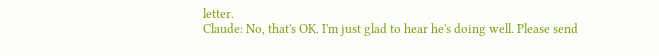letter.
Claude: No, that's OK. I'm just glad to hear he's doing well. Please send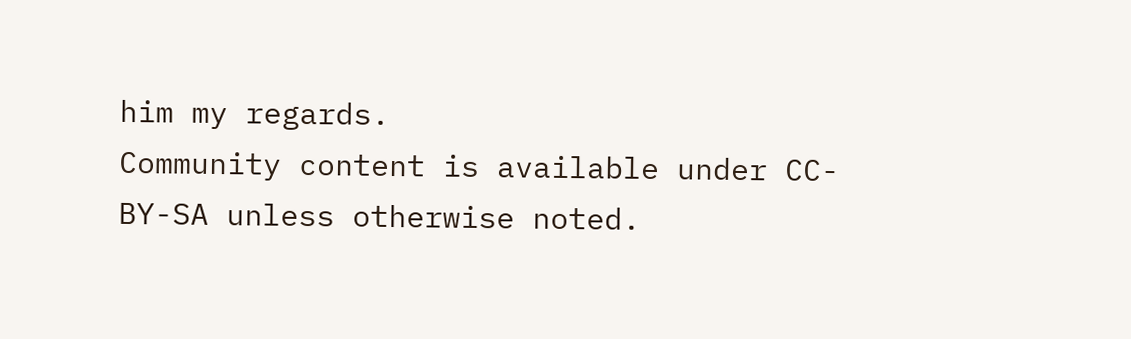him my regards.
Community content is available under CC-BY-SA unless otherwise noted.